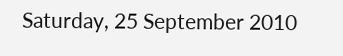Saturday, 25 September 2010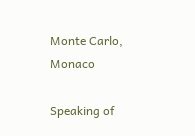Monte Carlo, Monaco

Speaking of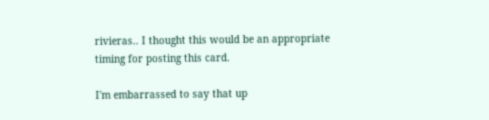rivieras.. I thought this would be an appropriate timing for posting this card.

I'm embarrassed to say that up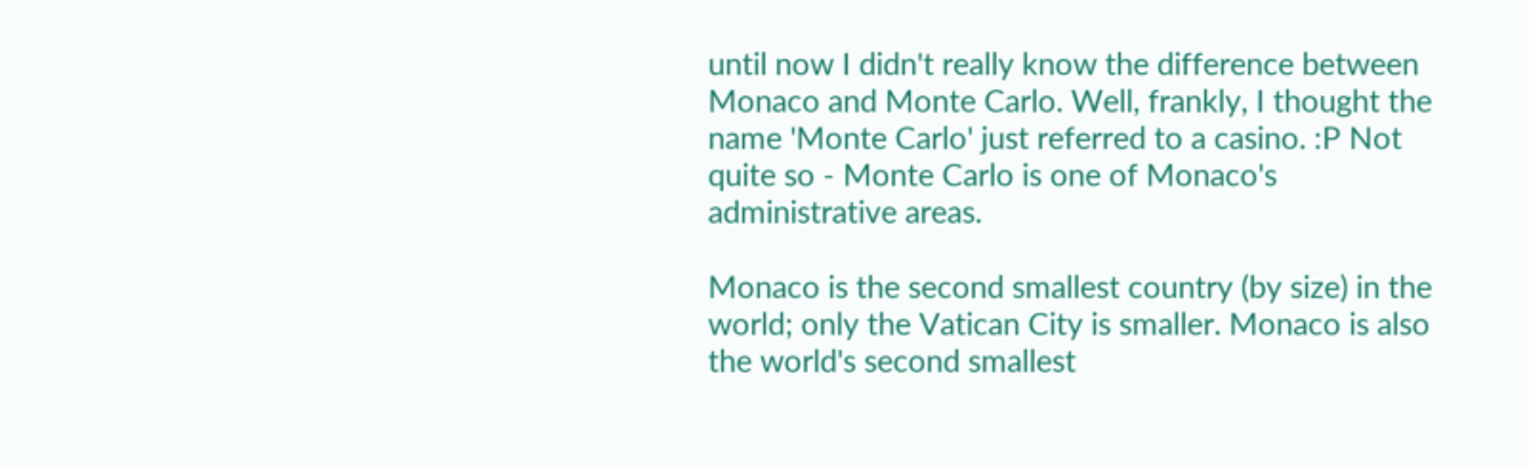until now I didn't really know the difference between Monaco and Monte Carlo. Well, frankly, I thought the name 'Monte Carlo' just referred to a casino. :P Not quite so - Monte Carlo is one of Monaco's administrative areas.

Monaco is the second smallest country (by size) in the world; only the Vatican City is smaller. Monaco is also the world's second smallest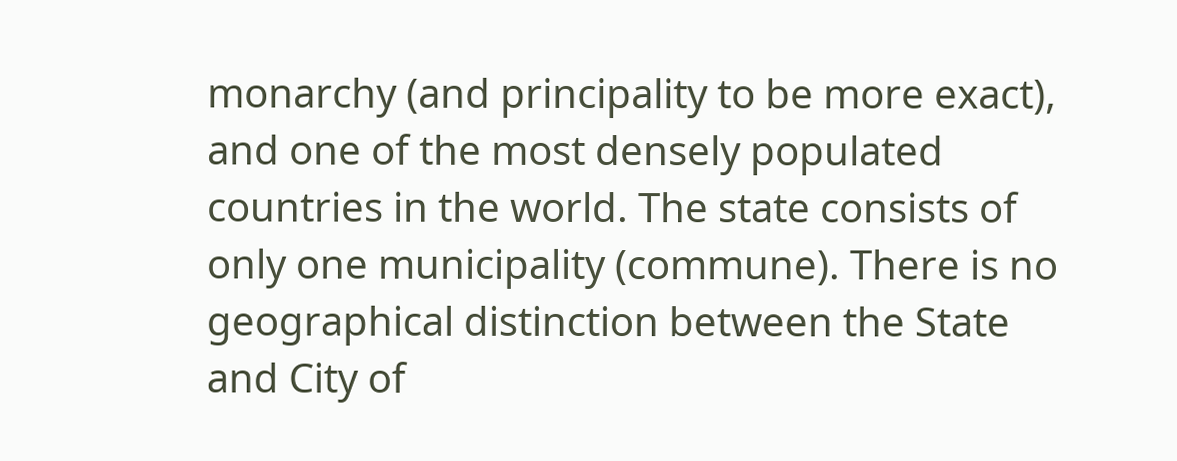monarchy (and principality to be more exact), and one of the most densely populated countries in the world. The state consists of only one municipality (commune). There is no geographical distinction between the State and City of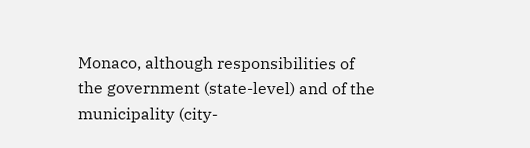Monaco, although responsibilities of the government (state-level) and of the municipality (city-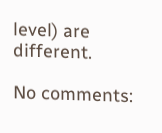level) are different.

No comments: